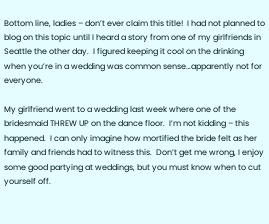Bottom line, ladies – don’t ever claim this title!  I had not planned to blog on this topic until I heard a story from one of my girlfriends in Seattle the other day.  I figured keeping it cool on the drinking when you’re in a wedding was common sense…apparently not for everyone.

My girlfriend went to a wedding last week where one of the bridesmaid THREW UP on the dance floor.  I’m not kidding – this happened.  I can only imagine how mortified the bride felt as her family and friends had to witness this.  Don’t get me wrong, I enjoy some good partying at weddings, but you must know when to cut yourself off.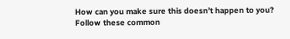How can you make sure this doesn’t happen to you?  Follow these common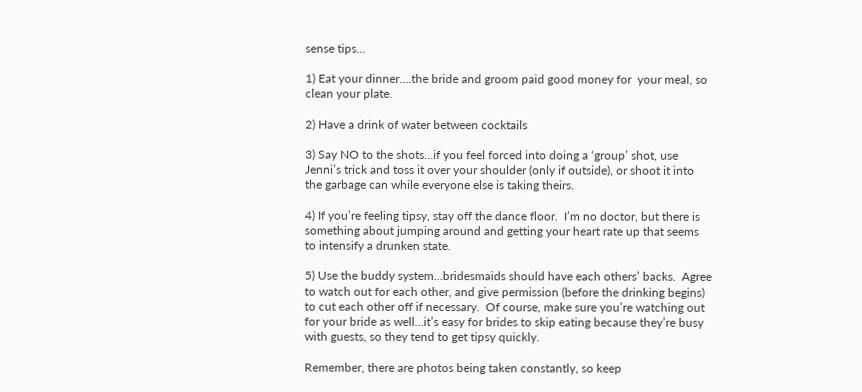sense tips…

1) Eat your dinner….the bride and groom paid good money for  your meal, so clean your plate.

2) Have a drink of water between cocktails

3) Say NO to the shots…if you feel forced into doing a ‘group’ shot, use Jenni’s trick and toss it over your shoulder (only if outside), or shoot it into the garbage can while everyone else is taking theirs.

4) If you’re feeling tipsy, stay off the dance floor.  I’m no doctor, but there is something about jumping around and getting your heart rate up that seems to intensify a drunken state.

5) Use the buddy system…bridesmaids should have each others’ backs.  Agree to watch out for each other, and give permission (before the drinking begins) to cut each other off if necessary.  Of course, make sure you’re watching out for your bride as well…it’s easy for brides to skip eating because they’re busy with guests, so they tend to get tipsy quickly.

Remember, there are photos being taken constantly, so keep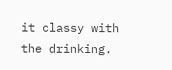it classy with the drinking.